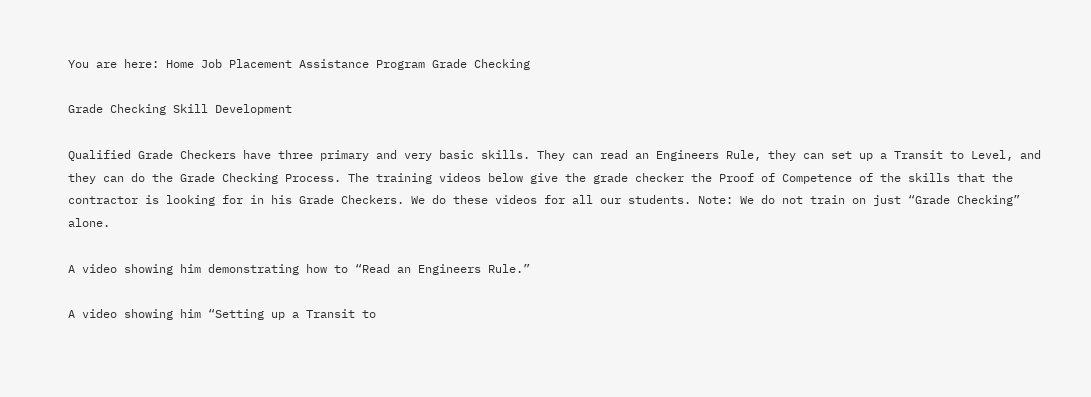You are here: Home Job Placement Assistance Program Grade Checking

Grade Checking Skill Development

Qualified Grade Checkers have three primary and very basic skills. They can read an Engineers Rule, they can set up a Transit to Level, and they can do the Grade Checking Process. The training videos below give the grade checker the Proof of Competence of the skills that the contractor is looking for in his Grade Checkers. We do these videos for all our students. Note: We do not train on just “Grade Checking” alone.

A video showing him demonstrating how to “Read an Engineers Rule.”

A video showing him “Setting up a Transit to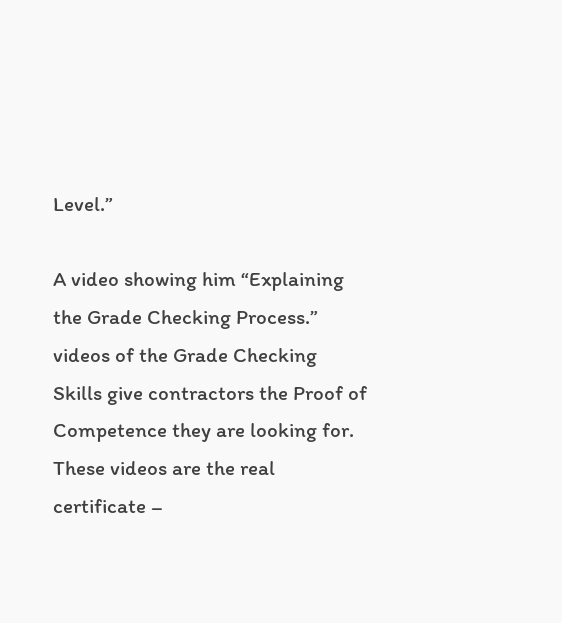Level.”

A video showing him “Explaining the Grade Checking Process.” videos of the Grade Checking Skills give contractors the Proof of Competence they are looking for. These videos are the real certificate –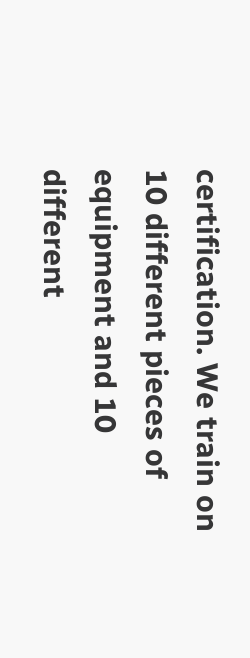certification. We train on 10 different pieces of equipment and 10 different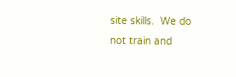site skills.  We do not train and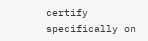certify specifically on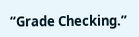“Grade Checking.”